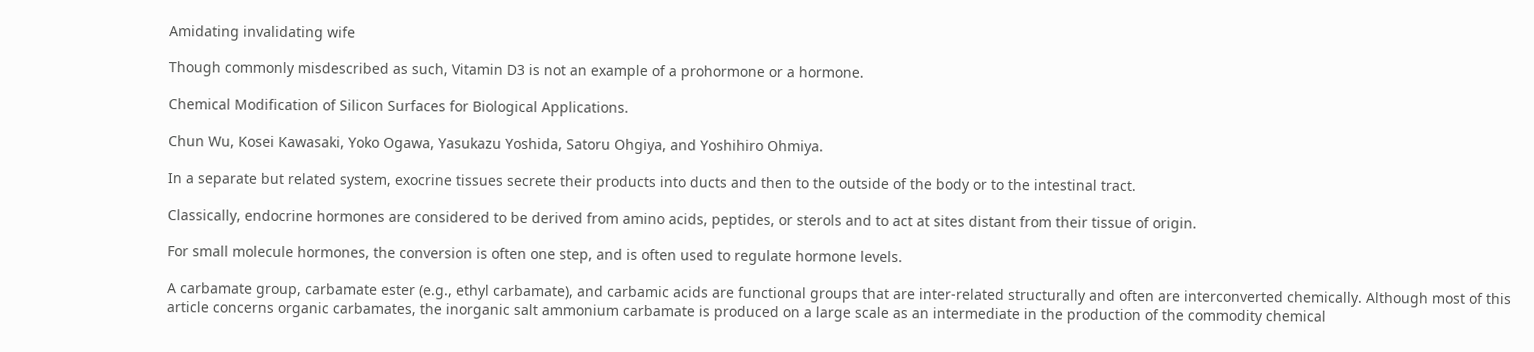Amidating invalidating wife

Though commonly misdescribed as such, Vitamin D3 is not an example of a prohormone or a hormone.

Chemical Modification of Silicon Surfaces for Biological Applications.

Chun Wu, Kosei Kawasaki, Yoko Ogawa, Yasukazu Yoshida, Satoru Ohgiya, and Yoshihiro Ohmiya.

In a separate but related system, exocrine tissues secrete their products into ducts and then to the outside of the body or to the intestinal tract.

Classically, endocrine hormones are considered to be derived from amino acids, peptides, or sterols and to act at sites distant from their tissue of origin.

For small molecule hormones, the conversion is often one step, and is often used to regulate hormone levels.

A carbamate group, carbamate ester (e.g., ethyl carbamate), and carbamic acids are functional groups that are inter-related structurally and often are interconverted chemically. Although most of this article concerns organic carbamates, the inorganic salt ammonium carbamate is produced on a large scale as an intermediate in the production of the commodity chemical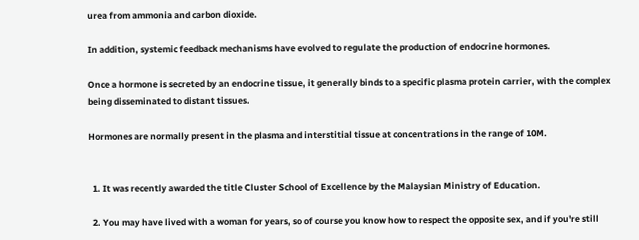urea from ammonia and carbon dioxide.

In addition, systemic feedback mechanisms have evolved to regulate the production of endocrine hormones.

Once a hormone is secreted by an endocrine tissue, it generally binds to a specific plasma protein carrier, with the complex being disseminated to distant tissues.

Hormones are normally present in the plasma and interstitial tissue at concentrations in the range of 10M.


  1. It was recently awarded the title Cluster School of Excellence by the Malaysian Ministry of Education.

  2. You may have lived with a woman for years, so of course you know how to respect the opposite sex, and if you're still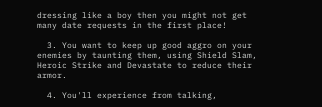dressing like a boy then you might not get many date requests in the first place!

  3. You want to keep up good aggro on your enemies by taunting them, using Shield Slam, Heroic Strike and Devastate to reduce their armor.

  4. You'll experience from talking,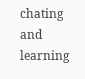chating and learning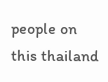people on this thailand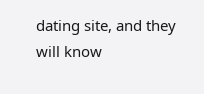dating site, and they will know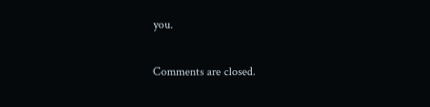you.

Comments are closed.